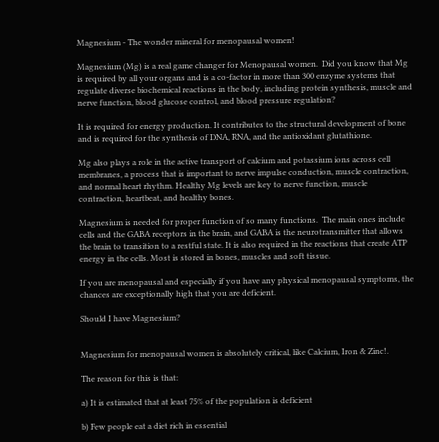Magnesium - The wonder mineral for menopausal women!

Magnesium (Mg) is a real game changer for Menopausal women.  Did you know that Mg is required by all your organs and is a co-factor in more than 300 enzyme systems that regulate diverse biochemical reactions in the body, including protein synthesis, muscle and nerve function, blood glucose control, and blood pressure regulation?

It is required for energy production. It contributes to the structural development of bone and is required for the synthesis of DNA, RNA, and the antioxidant glutathione.

Mg also plays a role in the active transport of calcium and potassium ions across cell membranes, a process that is important to nerve impulse conduction, muscle contraction, and normal heart rhythm. Healthy Mg levels are key to nerve function, muscle contraction, heartbeat, and healthy bones.

Magnesium is needed for proper function of so many functions.  The main ones include cells and the GABA receptors in the brain, and GABA is the neurotransmitter that allows the brain to transition to a restful state. It is also required in the reactions that create ATP energy in the cells. Most is stored in bones, muscles and soft tissue.

If you are menopausal and especially if you have any physical menopausal symptoms, the chances are exceptionally high that you are deficient.

Should I have Magnesium?


Magnesium for menopausal women is absolutely critical, like Calcium, Iron & Zinc!.

The reason for this is that:

a) It is estimated that at least 75% of the population is deficient

b) Few people eat a diet rich in essential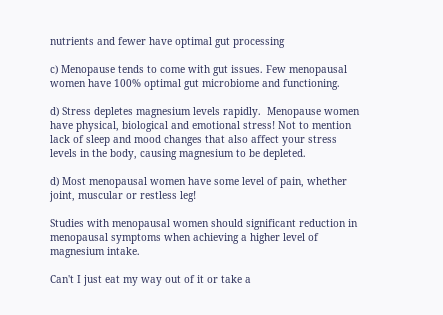nutrients and fewer have optimal gut processing

c) Menopause tends to come with gut issues. Few menopausal women have 100% optimal gut microbiome and functioning.

d) Stress depletes magnesium levels rapidly.  Menopause women have physical, biological and emotional stress! Not to mention lack of sleep and mood changes that also affect your stress levels in the body, causing magnesium to be depleted.

d) Most menopausal women have some level of pain, whether joint, muscular or restless leg!

Studies with menopausal women should significant reduction in menopausal symptoms when achieving a higher level of magnesium intake.

Can't I just eat my way out of it or take a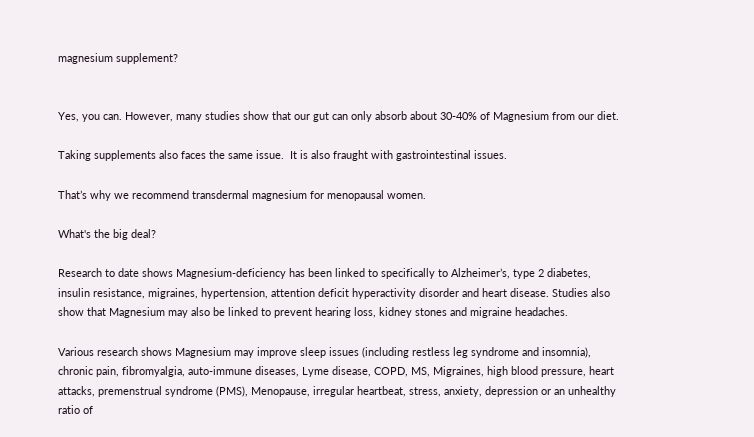magnesium supplement?


Yes, you can. However, many studies show that our gut can only absorb about 30-40% of Magnesium from our diet.

Taking supplements also faces the same issue.  It is also fraught with gastrointestinal issues.

That’s why we recommend transdermal magnesium for menopausal women.

What's the big deal?

Research to date shows Magnesium-deficiency has been linked to specifically to Alzheimer’s, type 2 diabetes, insulin resistance, migraines, hypertension, attention deficit hyperactivity disorder and heart disease. Studies also show that Magnesium may also be linked to prevent hearing loss, kidney stones and migraine headaches.

Various research shows Magnesium may improve sleep issues (including restless leg syndrome and insomnia), chronic pain, fibromyalgia, auto-immune diseases, Lyme disease, COPD, MS, Migraines, high blood pressure, heart attacks, premenstrual syndrome (PMS), Menopause, irregular heartbeat, stress, anxiety, depression or an unhealthy ratio of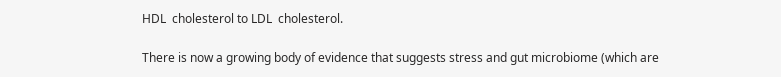HDL  cholesterol to LDL  cholesterol.

There is now a growing body of evidence that suggests stress and gut microbiome (which are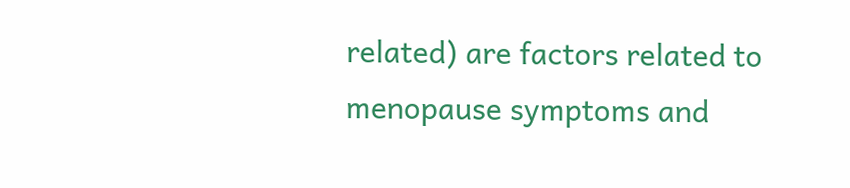related) are factors related to menopause symptoms and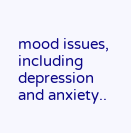mood issues, including depression and anxiety..